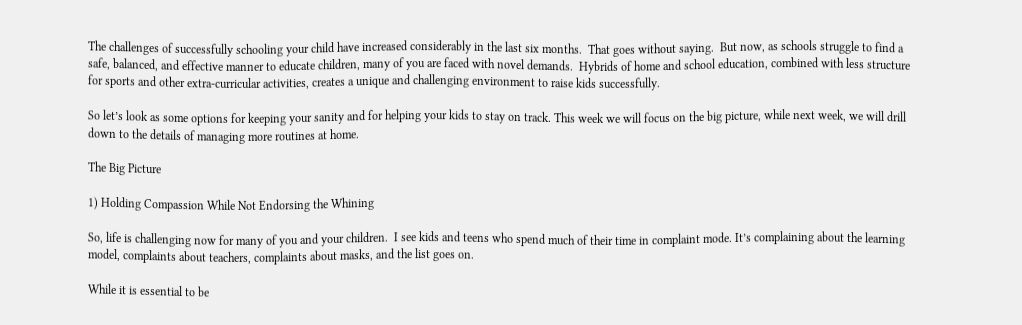The challenges of successfully schooling your child have increased considerably in the last six months.  That goes without saying.  But now, as schools struggle to find a safe, balanced, and effective manner to educate children, many of you are faced with novel demands.  Hybrids of home and school education, combined with less structure for sports and other extra-curricular activities, creates a unique and challenging environment to raise kids successfully.

So let’s look as some options for keeping your sanity and for helping your kids to stay on track. This week we will focus on the big picture, while next week, we will drill down to the details of managing more routines at home.

The Big Picture

1) Holding Compassion While Not Endorsing the Whining

So, life is challenging now for many of you and your children.  I see kids and teens who spend much of their time in complaint mode. It’s complaining about the learning model, complaints about teachers, complaints about masks, and the list goes on.

While it is essential to be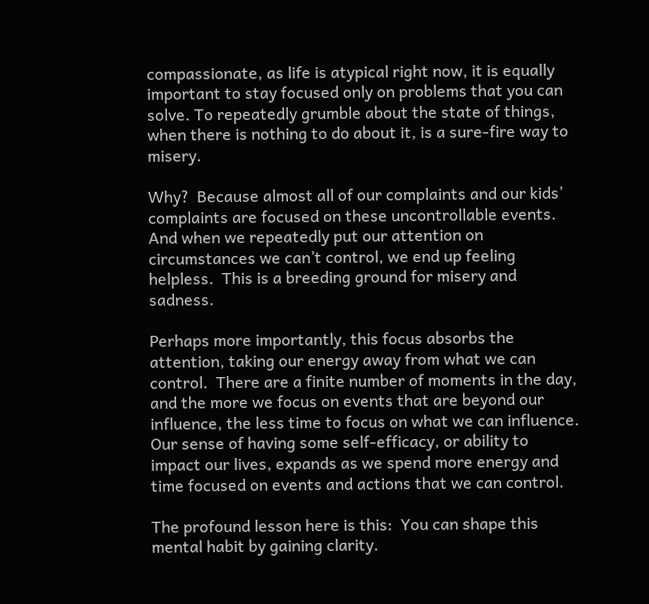compassionate, as life is atypical right now, it is equally important to stay focused only on problems that you can solve. To repeatedly grumble about the state of things, when there is nothing to do about it, is a sure-fire way to misery.

Why?  Because almost all of our complaints and our kids’ complaints are focused on these uncontrollable events.  And when we repeatedly put our attention on circumstances we can’t control, we end up feeling helpless.  This is a breeding ground for misery and sadness.

Perhaps more importantly, this focus absorbs the attention, taking our energy away from what we can control.  There are a finite number of moments in the day, and the more we focus on events that are beyond our influence, the less time to focus on what we can influence.  Our sense of having some self-efficacy, or ability to impact our lives, expands as we spend more energy and time focused on events and actions that we can control.

The profound lesson here is this:  You can shape this mental habit by gaining clarity.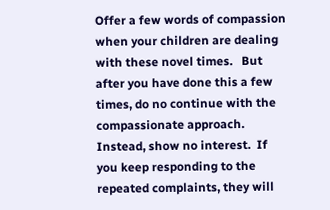Offer a few words of compassion when your children are dealing with these novel times.   But after you have done this a few times, do no continue with the compassionate approach.  Instead, show no interest.  If you keep responding to the repeated complaints, they will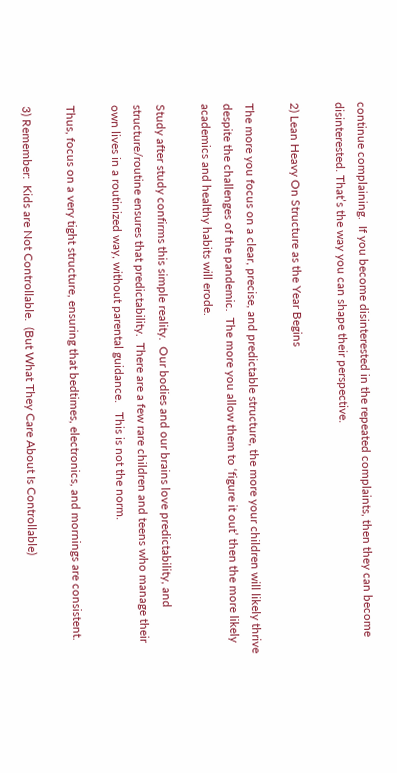continue complaining.  If you become disinterested in the repeated complaints, then they can become disinterested. That’s the way you can shape their perspective.

2) Lean Heavy On Structure as the Year Begins

The more you focus on a clear, precise, and predictable structure, the more your children will likely thrive despite the challenges of the pandemic.  The more you allow them to ‘figure it out’ then the more likely academics and healthy habits will erode.

Study after study confirms this simple reality.  Our bodies and our brains love predictability, and structure/routine ensures that predictability.  There are a few rare children and teens who manage their own lives in a routinized way, without parental guidance.   This is not the norm.

Thus, focus on a very tight structure, ensuring that bedtimes, electronics, and mornings are consistent.

3) Remember:  Kids are Not Controllable.  (But What They Care About Is Controllable)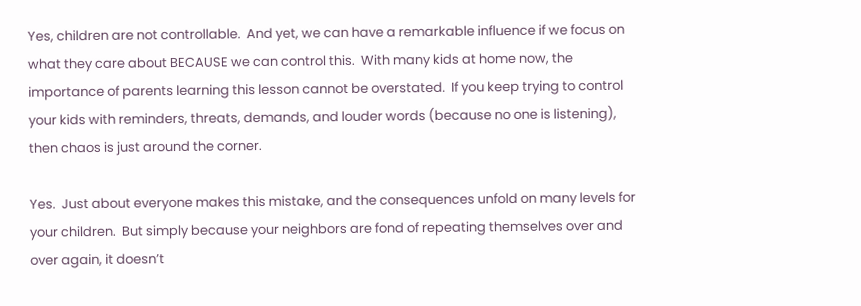Yes, children are not controllable.  And yet, we can have a remarkable influence if we focus on what they care about BECAUSE we can control this.  With many kids at home now, the importance of parents learning this lesson cannot be overstated.  If you keep trying to control your kids with reminders, threats, demands, and louder words (because no one is listening), then chaos is just around the corner.

Yes.  Just about everyone makes this mistake, and the consequences unfold on many levels for your children.  But simply because your neighbors are fond of repeating themselves over and over again, it doesn’t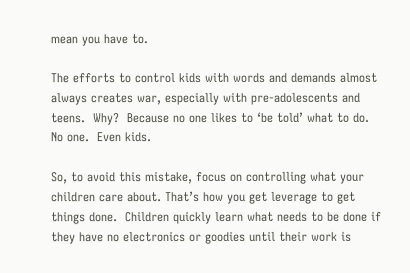mean you have to.

The efforts to control kids with words and demands almost always creates war, especially with pre-adolescents and teens.  Why?  Because no one likes to ‘be told’ what to do.  No one.  Even kids.

So, to avoid this mistake, focus on controlling what your children care about. That’s how you get leverage to get things done.  Children quickly learn what needs to be done if they have no electronics or goodies until their work is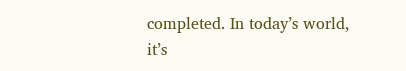completed. In today’s world, it’s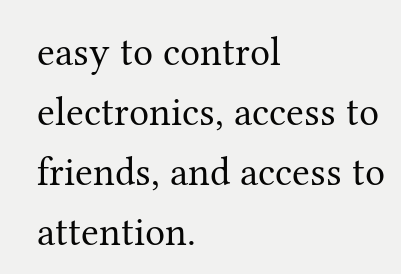easy to control electronics, access to friends, and access to attention.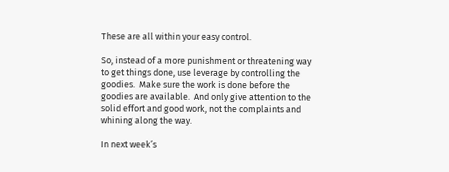These are all within your easy control.

So, instead of a more punishment or threatening way to get things done, use leverage by controlling the goodies.  Make sure the work is done before the goodies are available.  And only give attention to the solid effort and good work, not the complaints and whining along the way.

In next week’s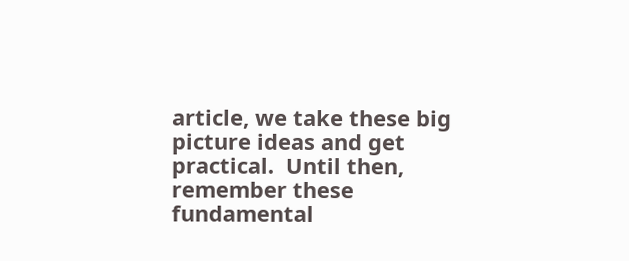article, we take these big picture ideas and get practical.  Until then, remember these fundamental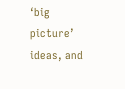‘big picture’ ideas, and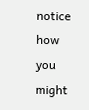notice how you might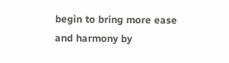begin to bring more ease and harmony by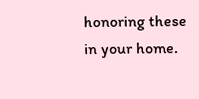honoring these in your home.